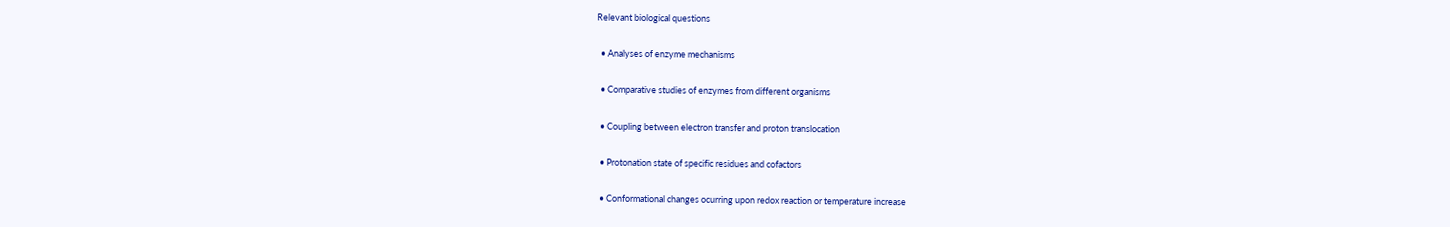Relevant biological questions

  • Analyses of enzyme mechanisms

  • Comparative studies of enzymes from different organisms

  • Coupling between electron transfer and proton translocation

  • Protonation state of specific residues and cofactors

  • Conformational changes ocurring upon redox reaction or temperature increase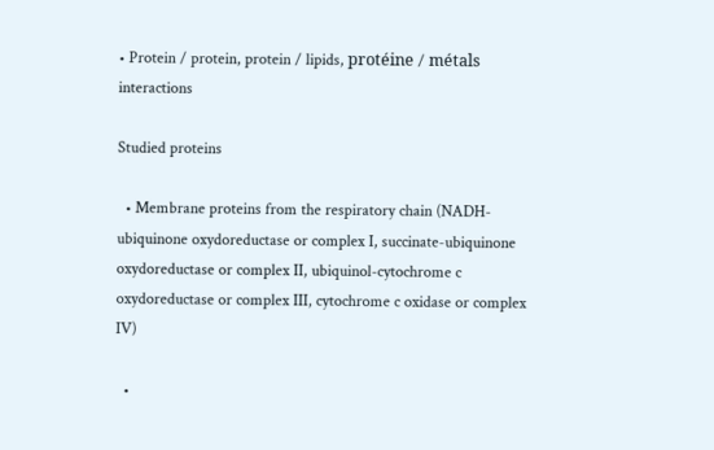• Protein / protein, protein / lipids, protéine / métals interactions

Studied proteins

  • Membrane proteins from the respiratory chain (NADH-ubiquinone oxydoreductase or complex I, succinate-ubiquinone oxydoreductase or complex II, ubiquinol-cytochrome c oxydoreductase or complex III, cytochrome c oxidase or complex IV)

  •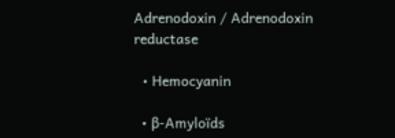Adrenodoxin / Adrenodoxin reductase

  • Hemocyanin

  • β-Amyloïds